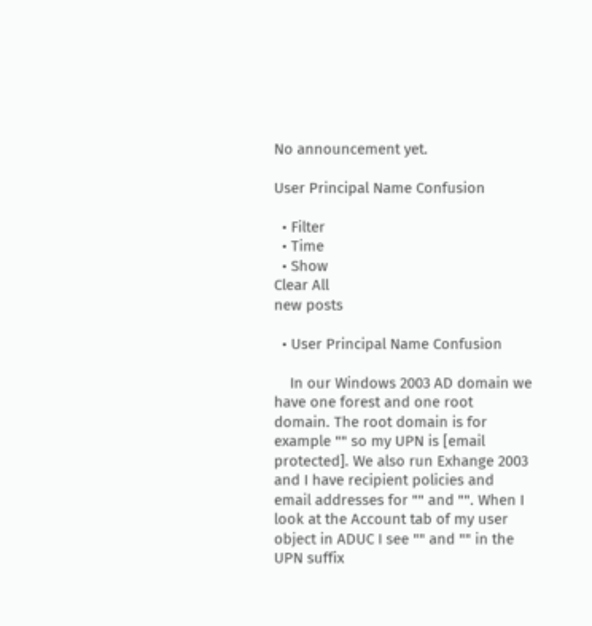No announcement yet.

User Principal Name Confusion

  • Filter
  • Time
  • Show
Clear All
new posts

  • User Principal Name Confusion

    In our Windows 2003 AD domain we have one forest and one root domain. The root domain is for example "" so my UPN is [email protected]. We also run Exhange 2003 and I have recipient policies and email addresses for "" and "". When I look at the Account tab of my user object in ADUC I see "" and "" in the UPN suffix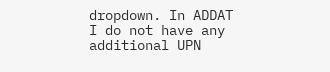dropdown. In ADDAT I do not have any additional UPN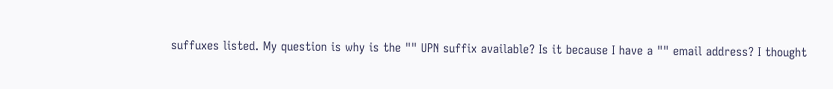suffuxes listed. My question is why is the "" UPN suffix available? Is it because I have a "" email address? I thought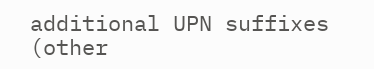additional UPN suffixes (other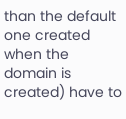than the default one created when the domain is created) have to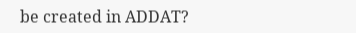be created in ADDAT?